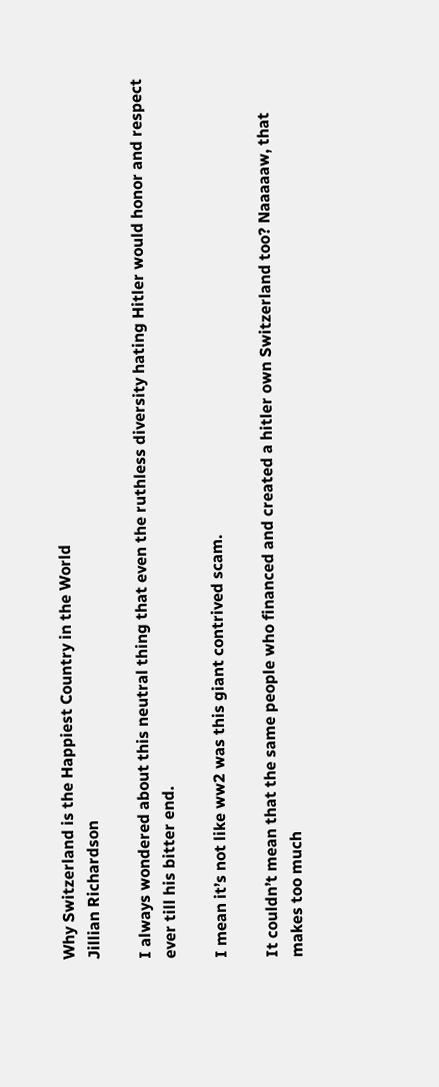Why Switzerland is the Happiest Country in the World
Jillian Richardson

I always wondered about this neutral thing that even the ruthless diversity hating Hitler would honor and respect ever till his bitter end.

I mean it’s not like ww2 was this giant contrived scam.

It couldn’t mean that the same people who financed and created a hitler own Switzerland too? Naaaaaw, that makes too much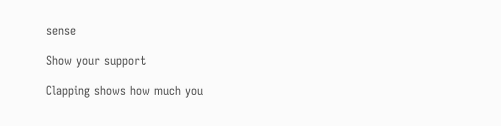sense

Show your support

Clapping shows how much you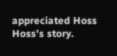appreciated Hoss Hoss’s story.